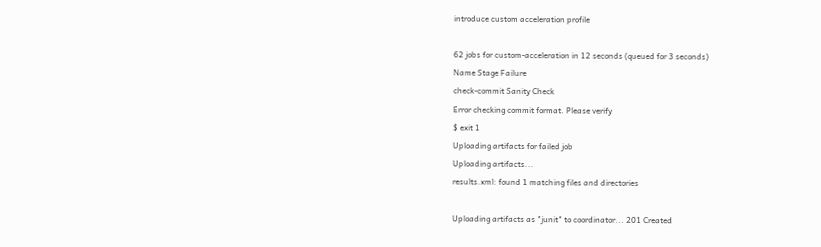introduce custom acceleration profile

62 jobs for custom-acceleration in 12 seconds (queued for 3 seconds)
Name Stage Failure
check-commit Sanity Check
Error checking commit format. Please verify
$ exit 1
Uploading artifacts for failed job
Uploading artifacts...
results.xml: found 1 matching files and directories

Uploading artifacts as "junit" to coordinator... 201 Created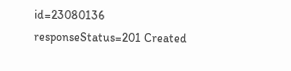id=23080136 responseStatus=201 Created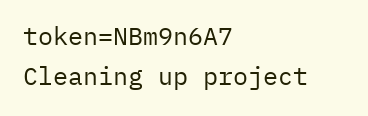token=NBm9n6A7
Cleaning up project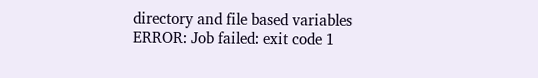directory and file based variables
ERROR: Job failed: exit code 1